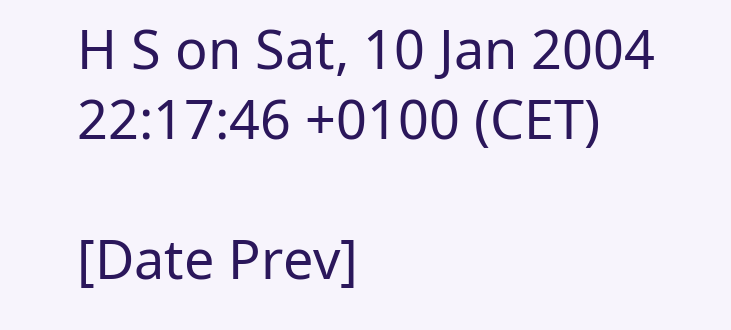H S on Sat, 10 Jan 2004 22:17:46 +0100 (CET)

[Date Prev]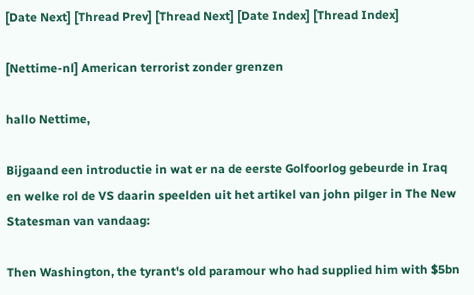[Date Next] [Thread Prev] [Thread Next] [Date Index] [Thread Index]

[Nettime-nl] American terrorist zonder grenzen

hallo Nettime,

Bijgaand een introductie in wat er na de eerste Golfoorlog gebeurde in Iraq en welke rol de VS daarin speelden uit het artikel van john pilger in The New Statesman van vandaag:

Then Washington, the tyrant's old paramour who had supplied him with $5bn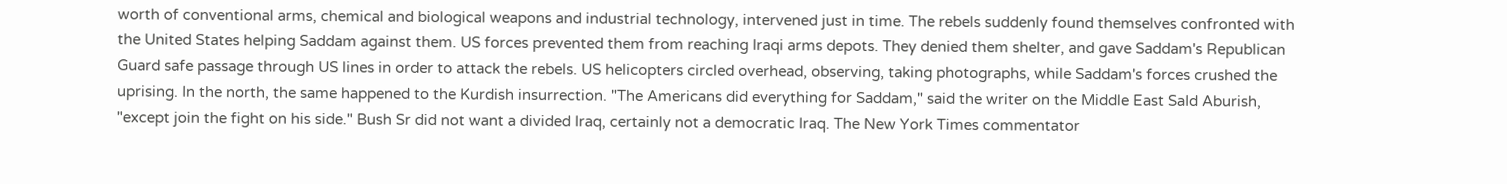worth of conventional arms, chemical and biological weapons and industrial technology, intervened just in time. The rebels suddenly found themselves confronted with the United States helping Saddam against them. US forces prevented them from reaching Iraqi arms depots. They denied them shelter, and gave Saddam's Republican Guard safe passage through US lines in order to attack the rebels. US helicopters circled overhead, observing, taking photographs, while Saddam's forces crushed the uprising. In the north, the same happened to the Kurdish insurrection. "The Americans did everything for Saddam," said the writer on the Middle East SaId Aburish, "except join the fight on his side." Bush Sr did not want a divided Iraq, certainly not a democratic Iraq. The New York Times commentator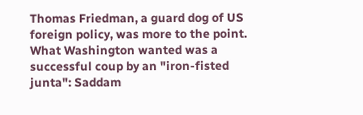Thomas Friedman, a guard dog of US foreign policy, was more to the point. What Washington wanted was a successful coup by an "iron-fisted junta": Saddam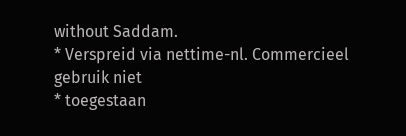without Saddam.
* Verspreid via nettime-nl. Commercieel gebruik niet
* toegestaan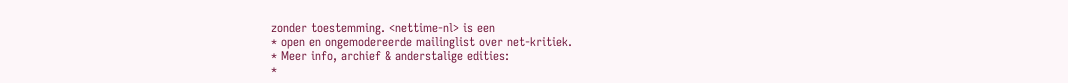zonder toestemming. <nettime-nl> is een
* open en ongemodereerde mailinglist over net-kritiek.
* Meer info, archief & anderstalige edities:
*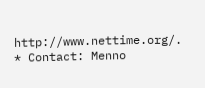http://www.nettime.org/.
* Contact: Menno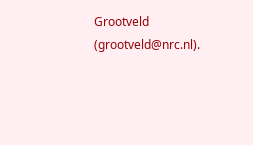Grootveld (grootveld@nrc.nl).